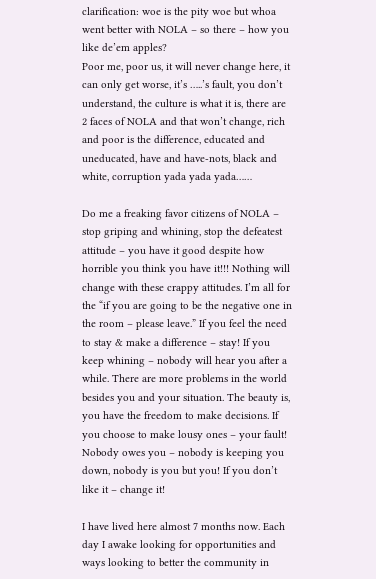clarification: woe is the pity woe but whoa went better with NOLA – so there – how you like de’em apples?
Poor me, poor us, it will never change here, it can only get worse, it’s …..’s fault, you don’t understand, the culture is what it is, there are 2 faces of NOLA and that won’t change, rich and poor is the difference, educated and uneducated, have and have-nots, black and white, corruption yada yada yada……

Do me a freaking favor citizens of NOLA – stop griping and whining, stop the defeatest attitude – you have it good despite how horrible you think you have it!!! Nothing will change with these crappy attitudes. I’m all for the “if you are going to be the negative one in the room – please leave.” If you feel the need to stay & make a difference – stay! If you keep whining – nobody will hear you after a while. There are more problems in the world besides you and your situation. The beauty is, you have the freedom to make decisions. If you choose to make lousy ones – your fault! Nobody owes you – nobody is keeping you down, nobody is you but you! If you don’t like it – change it!

I have lived here almost 7 months now. Each day I awake looking for opportunities and ways looking to better the community in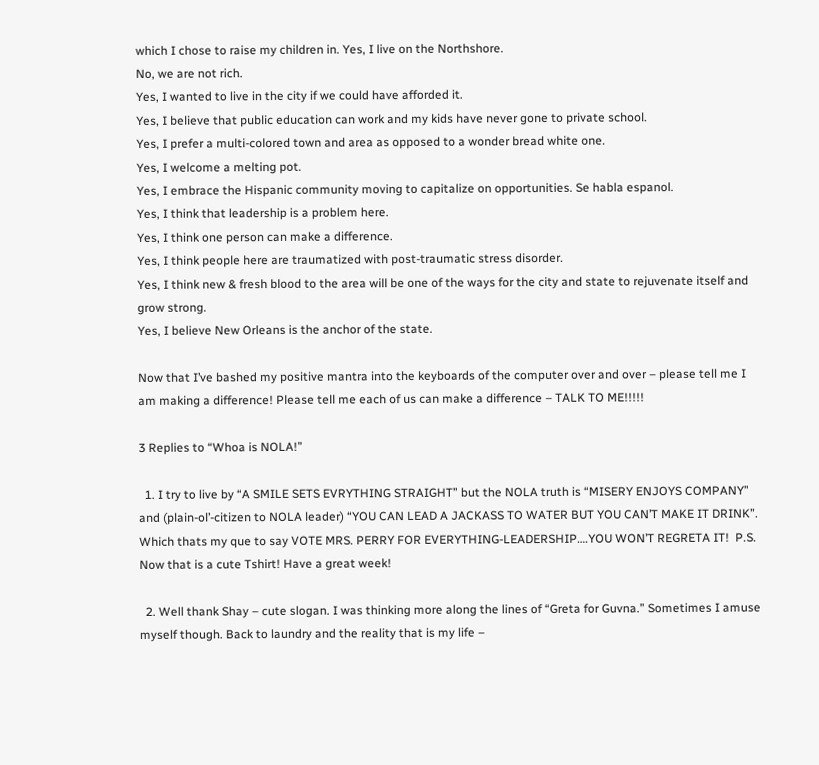which I chose to raise my children in. Yes, I live on the Northshore.
No, we are not rich.
Yes, I wanted to live in the city if we could have afforded it.
Yes, I believe that public education can work and my kids have never gone to private school.
Yes, I prefer a multi-colored town and area as opposed to a wonder bread white one.
Yes, I welcome a melting pot.
Yes, I embrace the Hispanic community moving to capitalize on opportunities. Se habla espanol.
Yes, I think that leadership is a problem here.
Yes, I think one person can make a difference.
Yes, I think people here are traumatized with post-traumatic stress disorder.
Yes, I think new & fresh blood to the area will be one of the ways for the city and state to rejuvenate itself and grow strong.
Yes, I believe New Orleans is the anchor of the state.

Now that I’ve bashed my positive mantra into the keyboards of the computer over and over – please tell me I am making a difference! Please tell me each of us can make a difference – TALK TO ME!!!!!

3 Replies to “Whoa is NOLA!”

  1. I try to live by “A SMILE SETS EVRYTHING STRAIGHT” but the NOLA truth is “MISERY ENJOYS COMPANY” and (plain-ol’-citizen to NOLA leader) “YOU CAN LEAD A JACKASS TO WATER BUT YOU CAN’T MAKE IT DRINK”. Which thats my que to say VOTE MRS. PERRY FOR EVERYTHING-LEADERSHIP….YOU WON’T REGRETA IT!  P.S. Now that is a cute Tshirt! Have a great week!

  2. Well thank Shay – cute slogan. I was thinking more along the lines of “Greta for Guvna.” Sometimes I amuse myself though. Back to laundry and the reality that is my life –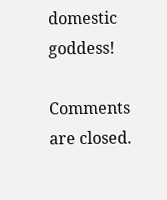domestic goddess!

Comments are closed.